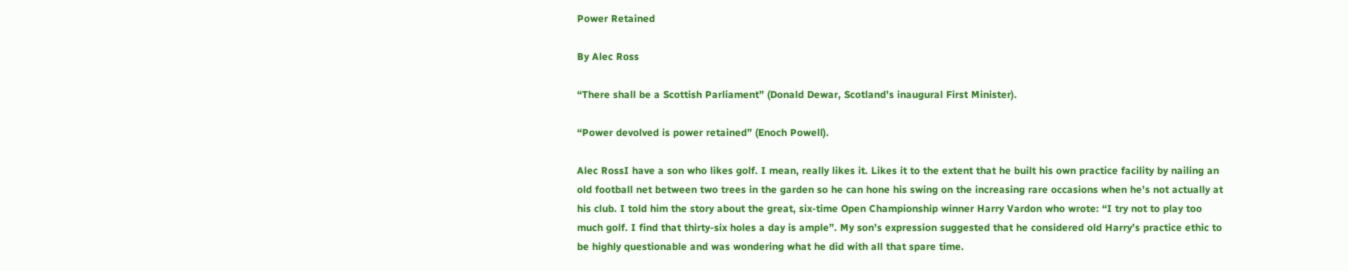Power Retained

By Alec Ross

“There shall be a Scottish Parliament” (Donald Dewar, Scotland’s inaugural First Minister).

“Power devolved is power retained” (Enoch Powell).

Alec RossI have a son who likes golf. I mean, really likes it. Likes it to the extent that he built his own practice facility by nailing an old football net between two trees in the garden so he can hone his swing on the increasing rare occasions when he’s not actually at his club. I told him the story about the great, six-time Open Championship winner Harry Vardon who wrote: “I try not to play too much golf. I find that thirty-six holes a day is ample”. My son’s expression suggested that he considered old Harry’s practice ethic to be highly questionable and was wondering what he did with all that spare time.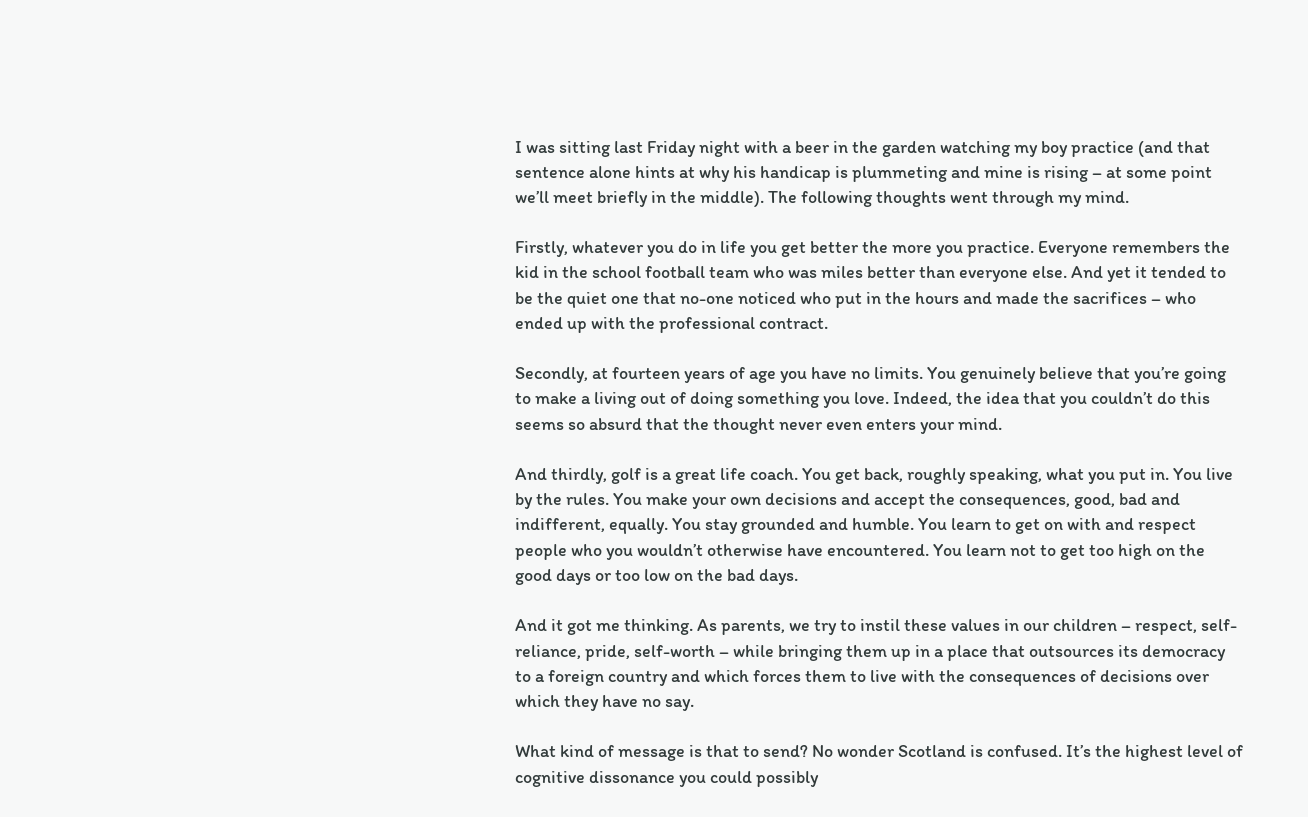I was sitting last Friday night with a beer in the garden watching my boy practice (and that sentence alone hints at why his handicap is plummeting and mine is rising – at some point we’ll meet briefly in the middle). The following thoughts went through my mind.

Firstly, whatever you do in life you get better the more you practice. Everyone remembers the kid in the school football team who was miles better than everyone else. And yet it tended to be the quiet one that no-one noticed who put in the hours and made the sacrifices – who ended up with the professional contract.

Secondly, at fourteen years of age you have no limits. You genuinely believe that you’re going to make a living out of doing something you love. Indeed, the idea that you couldn’t do this seems so absurd that the thought never even enters your mind.

And thirdly, golf is a great life coach. You get back, roughly speaking, what you put in. You live by the rules. You make your own decisions and accept the consequences, good, bad and indifferent, equally. You stay grounded and humble. You learn to get on with and respect people who you wouldn’t otherwise have encountered. You learn not to get too high on the good days or too low on the bad days.

And it got me thinking. As parents, we try to instil these values in our children – respect, self-reliance, pride, self-worth – while bringing them up in a place that outsources its democracy to a foreign country and which forces them to live with the consequences of decisions over which they have no say.

What kind of message is that to send? No wonder Scotland is confused. It’s the highest level of cognitive dissonance you could possibly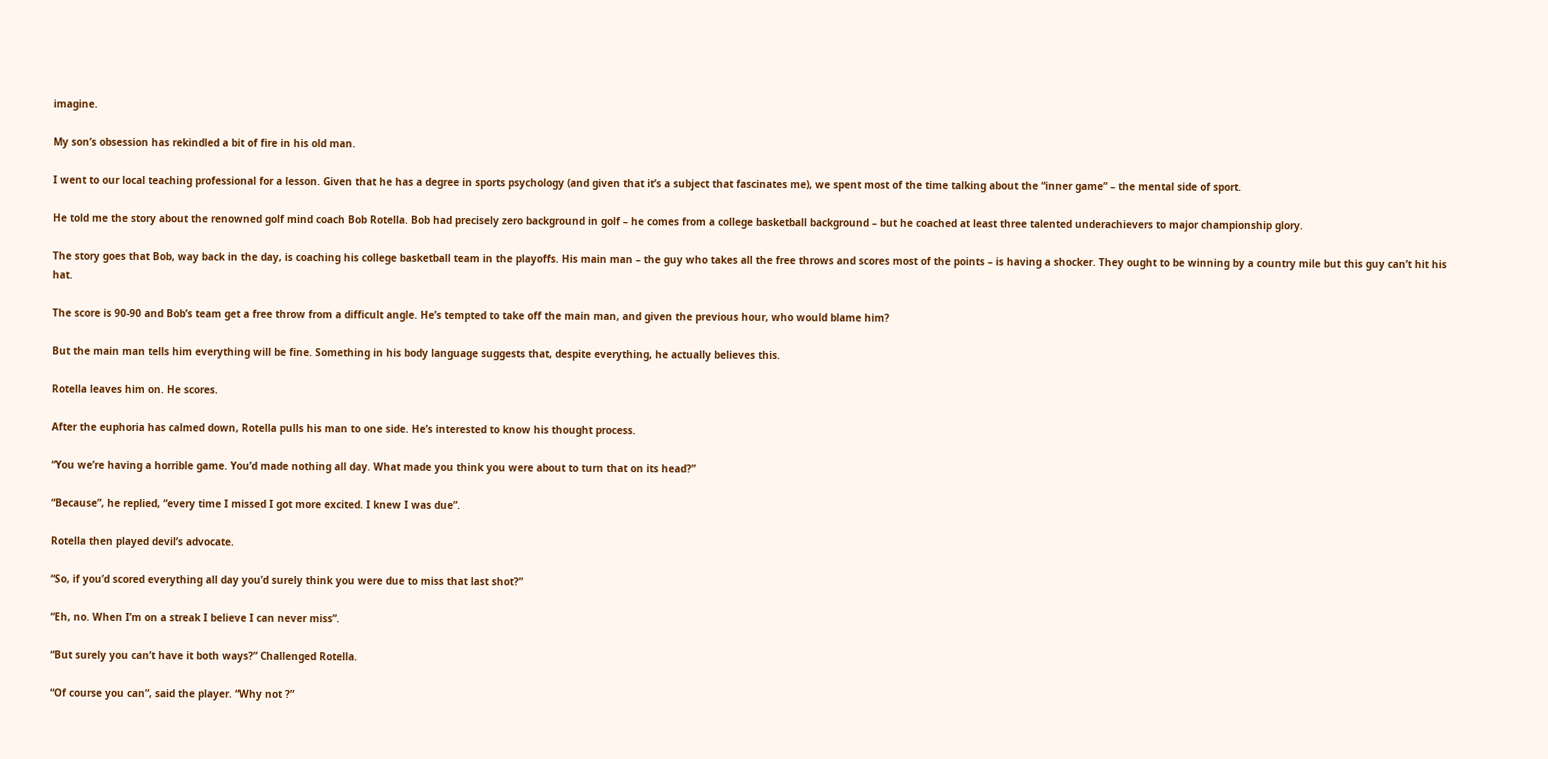imagine.

My son’s obsession has rekindled a bit of fire in his old man.

I went to our local teaching professional for a lesson. Given that he has a degree in sports psychology (and given that it’s a subject that fascinates me), we spent most of the time talking about the “inner game” – the mental side of sport.

He told me the story about the renowned golf mind coach Bob Rotella. Bob had precisely zero background in golf – he comes from a college basketball background – but he coached at least three talented underachievers to major championship glory.

The story goes that Bob, way back in the day, is coaching his college basketball team in the playoffs. His main man – the guy who takes all the free throws and scores most of the points – is having a shocker. They ought to be winning by a country mile but this guy can’t hit his hat.

The score is 90-90 and Bob’s team get a free throw from a difficult angle. He’s tempted to take off the main man, and given the previous hour, who would blame him?

But the main man tells him everything will be fine. Something in his body language suggests that, despite everything, he actually believes this.

Rotella leaves him on. He scores.

After the euphoria has calmed down, Rotella pulls his man to one side. He’s interested to know his thought process.

“You we’re having a horrible game. You’d made nothing all day. What made you think you were about to turn that on its head?”

“Because”, he replied, “every time I missed I got more excited. I knew I was due”.

Rotella then played devil’s advocate.

“So, if you’d scored everything all day you’d surely think you were due to miss that last shot?”

“Eh, no. When I’m on a streak I believe I can never miss”.

“But surely you can’t have it both ways?” Challenged Rotella.

“Of course you can”, said the player. “Why not ?”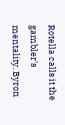Rotella calls it the gambler’s mentality. Byron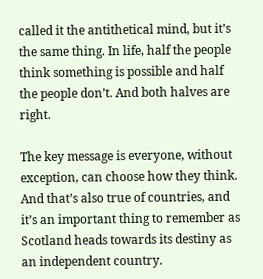called it the antithetical mind, but it’s the same thing. In life, half the people think something is possible and half the people don’t. And both halves are right.

The key message is everyone, without exception, can choose how they think. And that’s also true of countries, and it’s an important thing to remember as Scotland heads towards its destiny as an independent country.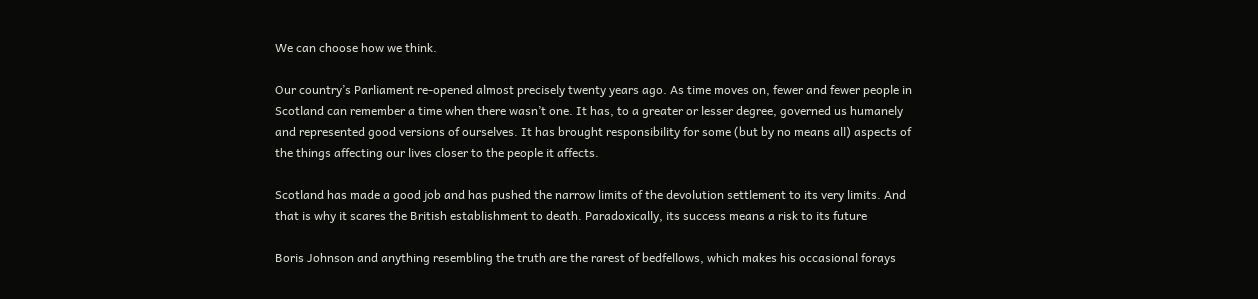We can choose how we think.

Our country’s Parliament re-opened almost precisely twenty years ago. As time moves on, fewer and fewer people in Scotland can remember a time when there wasn’t one. It has, to a greater or lesser degree, governed us humanely and represented good versions of ourselves. It has brought responsibility for some (but by no means all) aspects of the things affecting our lives closer to the people it affects.

Scotland has made a good job and has pushed the narrow limits of the devolution settlement to its very limits. And that is why it scares the British establishment to death. Paradoxically, its success means a risk to its future

Boris Johnson and anything resembling the truth are the rarest of bedfellows, which makes his occasional forays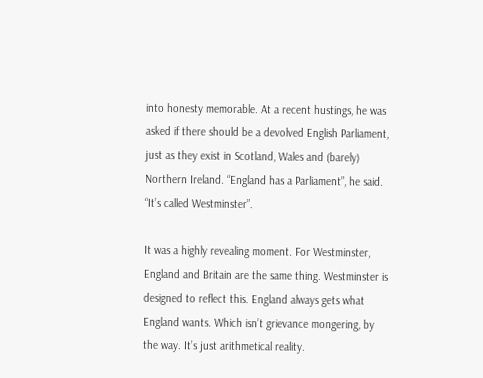into honesty memorable. At a recent hustings, he was asked if there should be a devolved English Parliament, just as they exist in Scotland, Wales and (barely) Northern Ireland. “England has a Parliament”, he said. “It’s called Westminster”.

It was a highly revealing moment. For Westminster, England and Britain are the same thing. Westminster is designed to reflect this. England always gets what England wants. Which isn’t grievance mongering, by the way. It’s just arithmetical reality.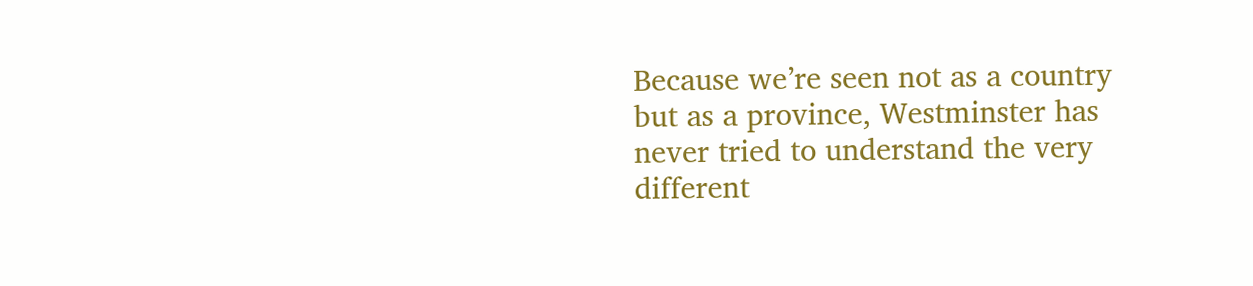Because we’re seen not as a country but as a province, Westminster has never tried to understand the very different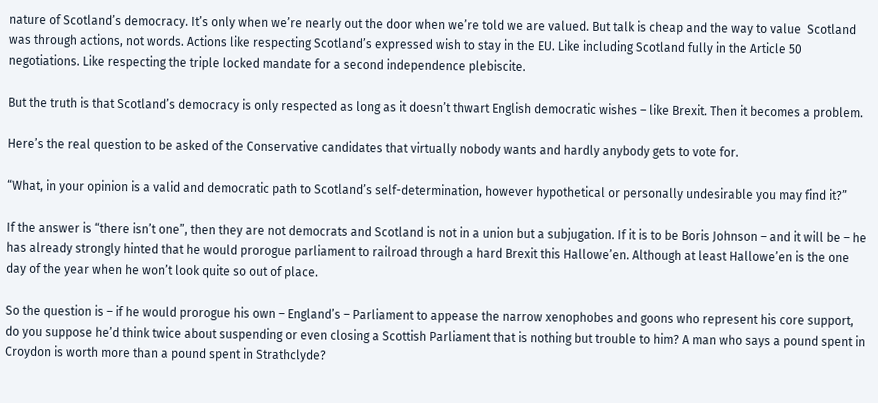nature of Scotland’s democracy. It’s only when we’re nearly out the door when we’re told we are valued. But talk is cheap and the way to value  Scotland was through actions, not words. Actions like respecting Scotland’s expressed wish to stay in the EU. Like including Scotland fully in the Article 50 negotiations. Like respecting the triple locked mandate for a second independence plebiscite.

But the truth is that Scotland’s democracy is only respected as long as it doesn’t thwart English democratic wishes – like Brexit. Then it becomes a problem.

Here’s the real question to be asked of the Conservative candidates that virtually nobody wants and hardly anybody gets to vote for.

“What, in your opinion is a valid and democratic path to Scotland’s self-determination, however hypothetical or personally undesirable you may find it?”

If the answer is “there isn’t one”, then they are not democrats and Scotland is not in a union but a subjugation. If it is to be Boris Johnson – and it will be – he has already strongly hinted that he would prorogue parliament to railroad through a hard Brexit this Hallowe’en. Although at least Hallowe’en is the one day of the year when he won’t look quite so out of place.

So the question is – if he would prorogue his own – England’s – Parliament to appease the narrow xenophobes and goons who represent his core support, do you suppose he’d think twice about suspending or even closing a Scottish Parliament that is nothing but trouble to him? A man who says a pound spent in Croydon is worth more than a pound spent in Strathclyde?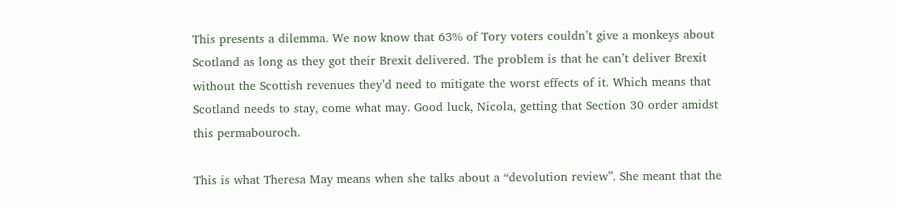This presents a dilemma. We now know that 63% of Tory voters couldn’t give a monkeys about Scotland as long as they got their Brexit delivered. The problem is that he can’t deliver Brexit without the Scottish revenues they’d need to mitigate the worst effects of it. Which means that Scotland needs to stay, come what may. Good luck, Nicola, getting that Section 30 order amidst this permabouroch.

This is what Theresa May means when she talks about a “devolution review”. She meant that the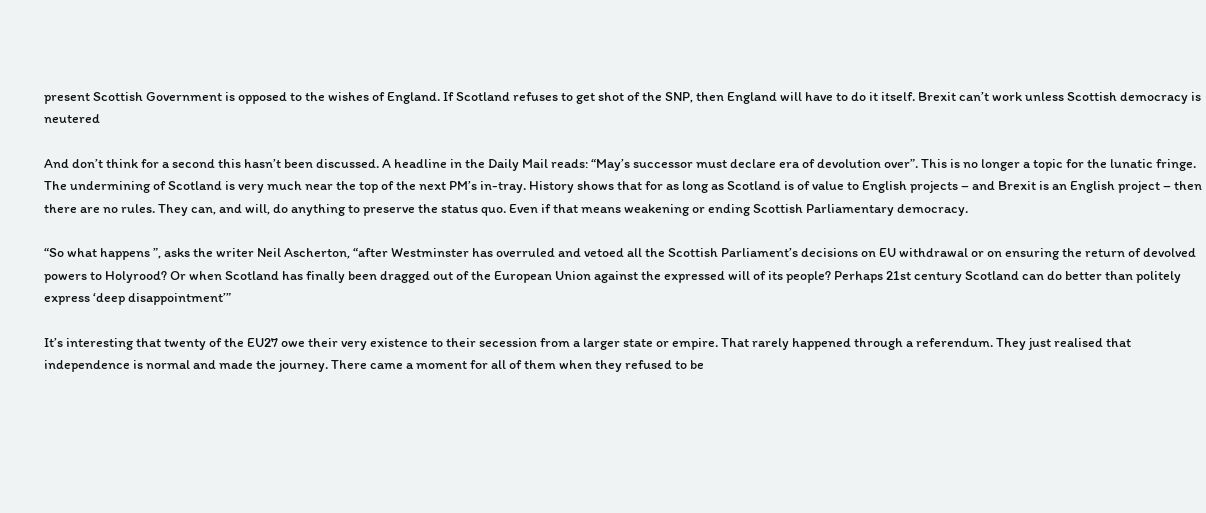present Scottish Government is opposed to the wishes of England. If Scotland refuses to get shot of the SNP, then England will have to do it itself. Brexit can’t work unless Scottish democracy is neutered

And don’t think for a second this hasn’t been discussed. A headline in the Daily Mail reads: “May’s successor must declare era of devolution over”. This is no longer a topic for the lunatic fringe. The undermining of Scotland is very much near the top of the next PM’s in-tray. History shows that for as long as Scotland is of value to English projects – and Brexit is an English project – then there are no rules. They can, and will, do anything to preserve the status quo. Even if that means weakening or ending Scottish Parliamentary democracy.

“So what happens ”, asks the writer Neil Ascherton, “after Westminster has overruled and vetoed all the Scottish Parliament’s decisions on EU withdrawal or on ensuring the return of devolved powers to Holyrood? Or when Scotland has finally been dragged out of the European Union against the expressed will of its people? Perhaps 21st century Scotland can do better than politely express ‘deep disappointment’”

It’s interesting that twenty of the EU27 owe their very existence to their secession from a larger state or empire. That rarely happened through a referendum. They just realised that independence is normal and made the journey. There came a moment for all of them when they refused to be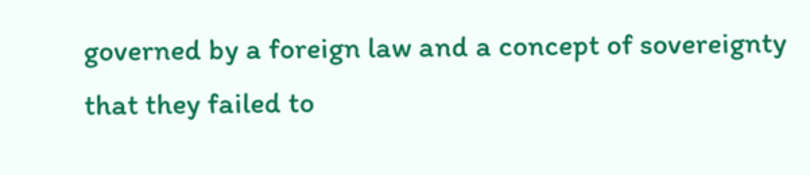governed by a foreign law and a concept of sovereignty that they failed to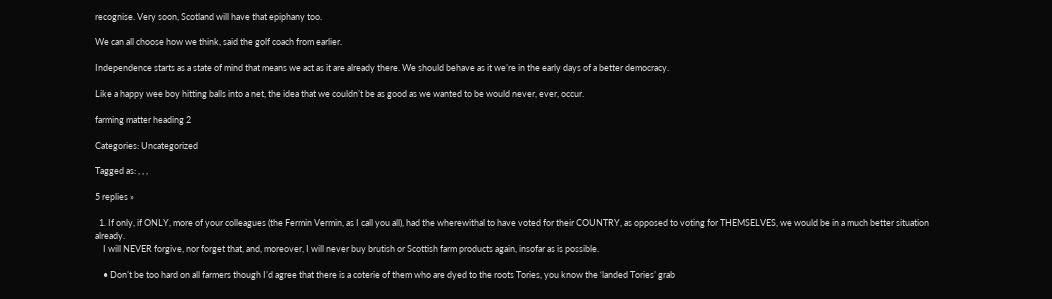recognise. Very soon, Scotland will have that epiphany too.

We can all choose how we think, said the golf coach from earlier.

Independence starts as a state of mind that means we act as it are already there. We should behave as it we’re in the early days of a better democracy.

Like a happy wee boy hitting balls into a net, the idea that we couldn’t be as good as we wanted to be would never, ever, occur.

farming matter heading 2

Categories: Uncategorized

Tagged as: , , ,

5 replies »

  1. If only, if ONLY, more of your colleagues (the Fermin Vermin, as I call you all), had the wherewithal to have voted for their COUNTRY, as opposed to voting for THEMSELVES, we would be in a much better situation already.
    I will NEVER forgive, nor forget that, and, moreover, I will never buy brutish or Scottish farm products again, insofar as is possible.

    • Don’t be too hard on all farmers though I’d agree that there is a coterie of them who are dyed to the roots Tories, you know the ‘landed Tories’ grab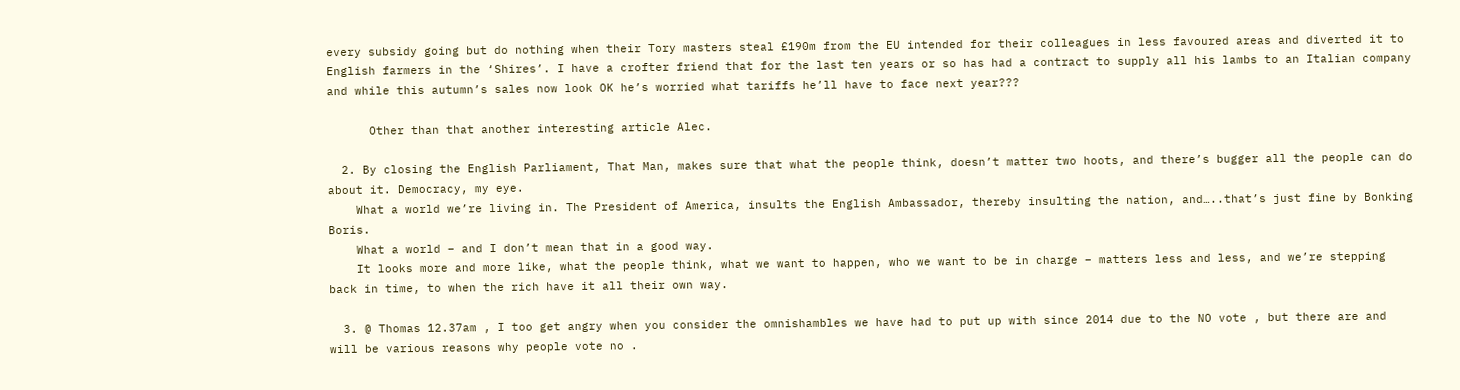every subsidy going but do nothing when their Tory masters steal £190m from the EU intended for their colleagues in less favoured areas and diverted it to English farmers in the ‘Shires’. I have a crofter friend that for the last ten years or so has had a contract to supply all his lambs to an Italian company and while this autumn’s sales now look OK he’s worried what tariffs he’ll have to face next year???

      Other than that another interesting article Alec.

  2. By closing the English Parliament, That Man, makes sure that what the people think, doesn’t matter two hoots, and there’s bugger all the people can do about it. Democracy, my eye.
    What a world we’re living in. The President of America, insults the English Ambassador, thereby insulting the nation, and…..that’s just fine by Bonking Boris.
    What a world – and I don’t mean that in a good way.
    It looks more and more like, what the people think, what we want to happen, who we want to be in charge – matters less and less, and we’re stepping back in time, to when the rich have it all their own way.

  3. @ Thomas 12.37am , I too get angry when you consider the omnishambles we have had to put up with since 2014 due to the NO vote , but there are and will be various reasons why people vote no .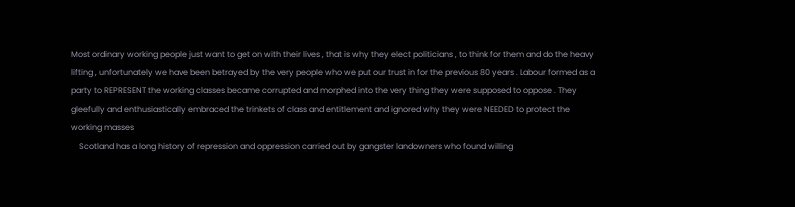Most ordinary working people just want to get on with their lives , that is why they elect politicians , to think for them and do the heavy lifting , unfortunately we have been betrayed by the very people who we put our trust in for the previous 80 years . Labour formed as a party to REPRESENT the working classes became corrupted and morphed into the very thing they were supposed to oppose . They gleefully and enthusiastically embraced the trinkets of class and entitlement and ignored why they were NEEDED to protect the working masses
    Scotland has a long history of repression and oppression carried out by gangster landowners who found willing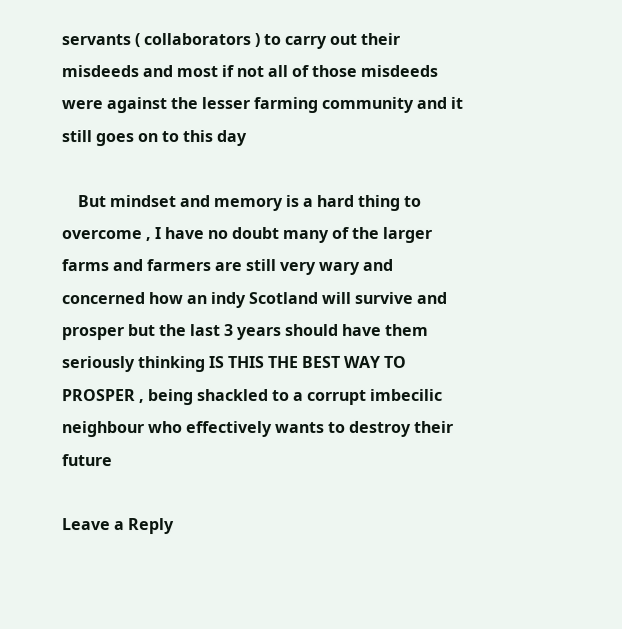servants ( collaborators ) to carry out their misdeeds and most if not all of those misdeeds were against the lesser farming community and it still goes on to this day

    But mindset and memory is a hard thing to overcome , I have no doubt many of the larger farms and farmers are still very wary and concerned how an indy Scotland will survive and prosper but the last 3 years should have them seriously thinking IS THIS THE BEST WAY TO PROSPER , being shackled to a corrupt imbecilic neighbour who effectively wants to destroy their future

Leave a Reply